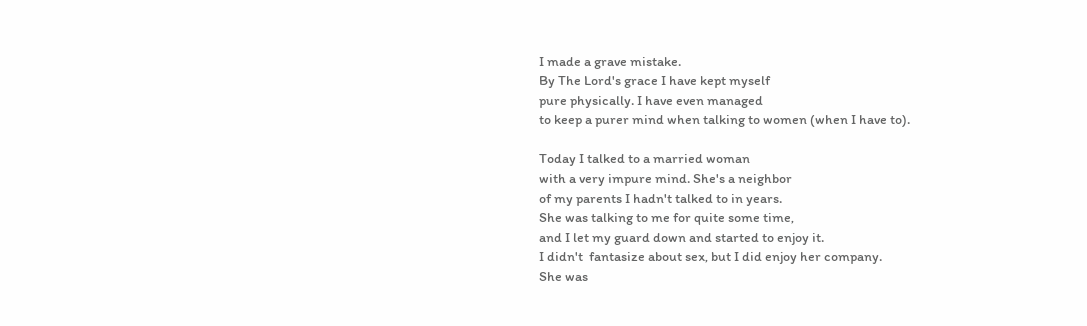I made a grave mistake.
By The Lord's grace I have kept myself
pure physically. I have even managed
to keep a purer mind when talking to women (when I have to).

Today I talked to a married woman
with a very impure mind. She's a neighbor
of my parents I hadn't talked to in years.
She was talking to me for quite some time,
and I let my guard down and started to enjoy it.
I didn't  fantasize about sex, but I did enjoy her company.
She was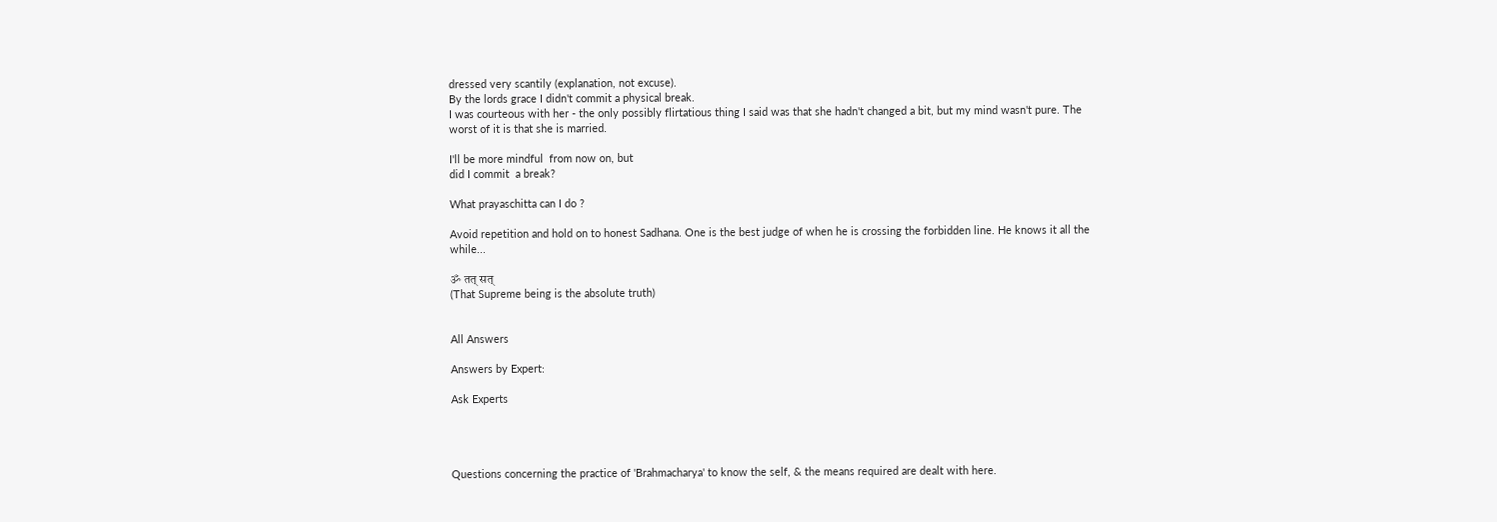dressed very scantily (explanation, not excuse).
By the lords grace I didn't commit a physical break.
I was courteous with her - the only possibly flirtatious thing I said was that she hadn't changed a bit, but my mind wasn't pure. The worst of it is that she is married.

I'll be more mindful  from now on, but
did I commit  a break?

What prayaschitta can I do ?

Avoid repetition and hold on to honest Sadhana. One is the best judge of when he is crossing the forbidden line. He knows it all the while...

ॐ तत् सत्
(That Supreme being is the absolute truth)


All Answers

Answers by Expert:

Ask Experts




Questions concerning the practice of 'Brahmacharya' to know the self, & the means required are dealt with here.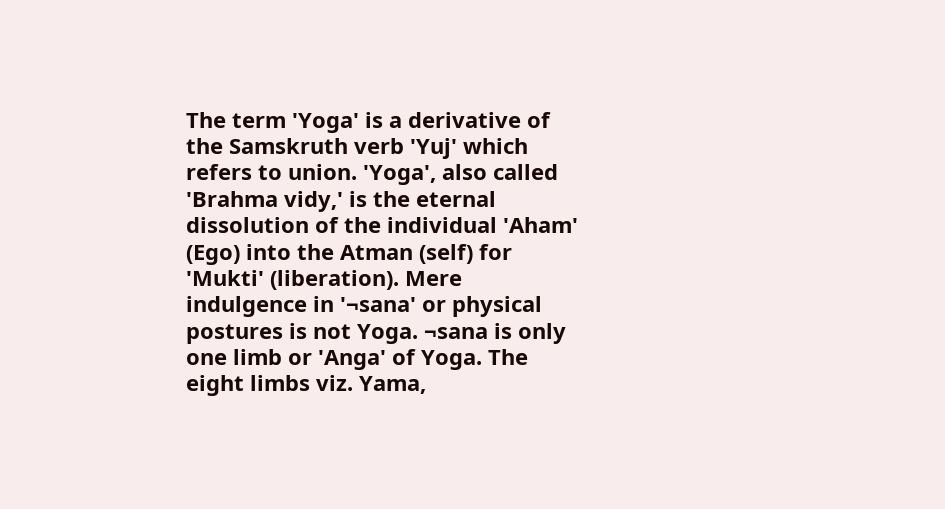The term 'Yoga' is a derivative of the Samskruth verb 'Yuj' which refers to union. 'Yoga', also called 'Brahma vidy‚' is the eternal dissolution of the individual 'Aham' (Ego) into the Atman (self) for 'Mukti' (liberation). Mere indulgence in '¬sana' or physical postures is not Yoga. ¬sana is only one limb or 'Anga' of Yoga. The eight limbs viz. Yama,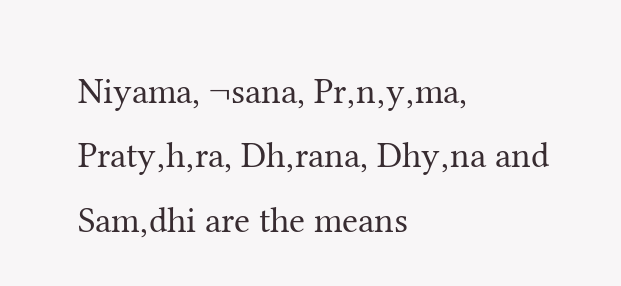Niyama, ¬sana, Pr‚n‚y‚ma, Praty‚h‚ra, Dh‚rana, Dhy‚na and Sam‚dhi are the means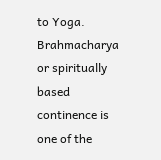to Yoga. Brahmacharya or spiritually based continence is one of the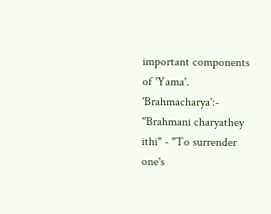important components of 'Yama'. 'Brahmacharya':- "Brahmani charyathey ithi" - "To surrender one's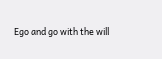Ego and go with the will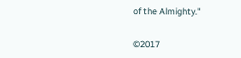of the Almighty."


©2017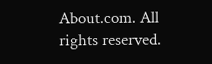About.com. All rights reserved.